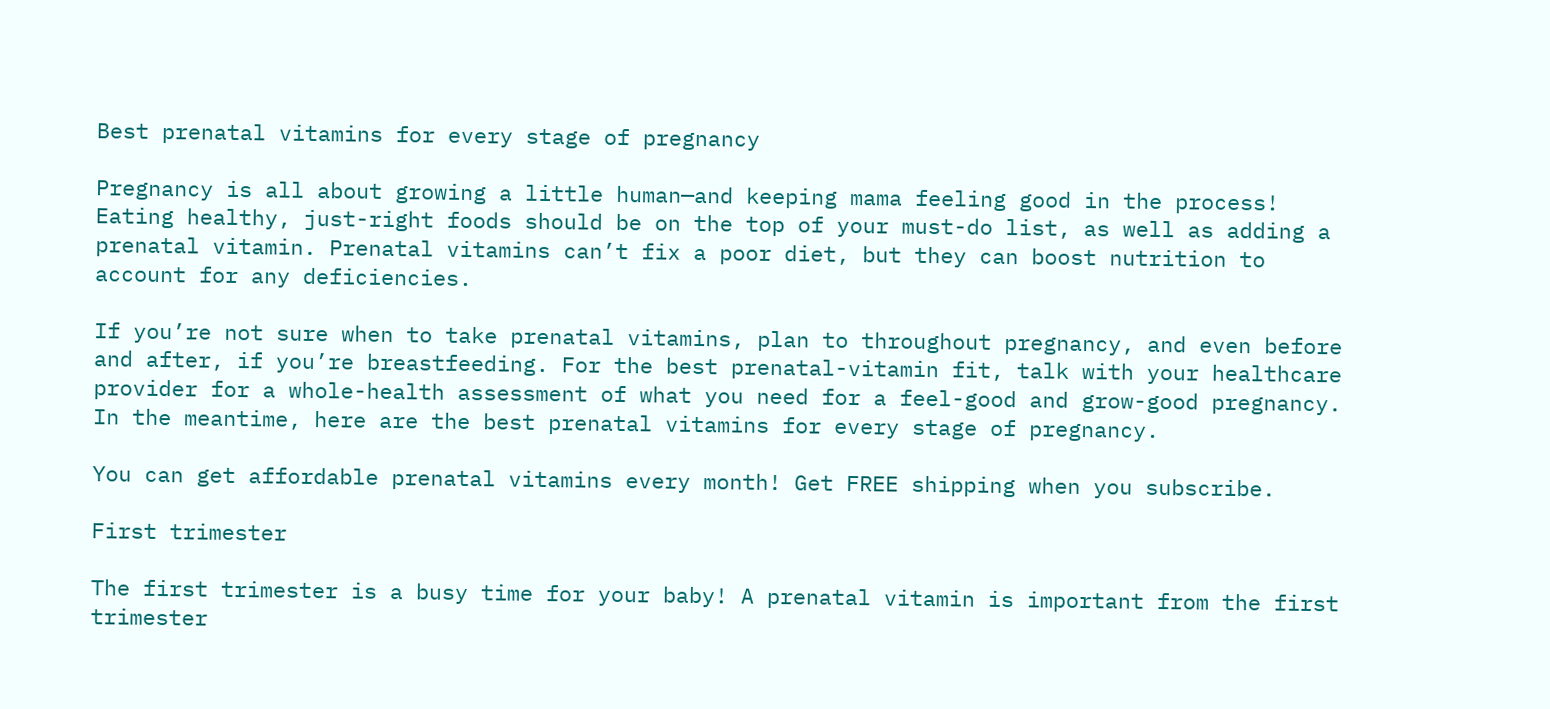Best prenatal vitamins for every stage of pregnancy

Pregnancy is all about growing a little human—and keeping mama feeling good in the process! Eating healthy, just-right foods should be on the top of your must-do list, as well as adding a prenatal vitamin. Prenatal vitamins can’t fix a poor diet, but they can boost nutrition to account for any deficiencies.

If you’re not sure when to take prenatal vitamins, plan to throughout pregnancy, and even before and after, if you’re breastfeeding. For the best prenatal-vitamin fit, talk with your healthcare provider for a whole-health assessment of what you need for a feel-good and grow-good pregnancy. In the meantime, here are the best prenatal vitamins for every stage of pregnancy.

You can get affordable prenatal vitamins every month! Get FREE shipping when you subscribe.

First trimester

The first trimester is a busy time for your baby! A prenatal vitamin is important from the first trimester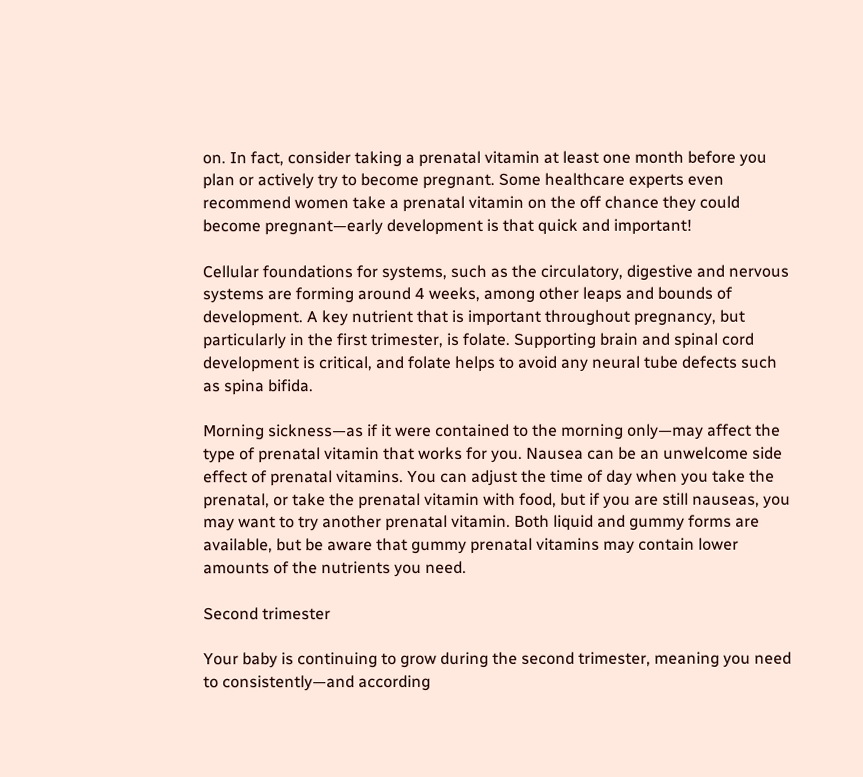on. In fact, consider taking a prenatal vitamin at least one month before you plan or actively try to become pregnant. Some healthcare experts even recommend women take a prenatal vitamin on the off chance they could become pregnant—early development is that quick and important!

Cellular foundations for systems, such as the circulatory, digestive and nervous systems are forming around 4 weeks, among other leaps and bounds of development. A key nutrient that is important throughout pregnancy, but particularly in the first trimester, is folate. Supporting brain and spinal cord development is critical, and folate helps to avoid any neural tube defects such as spina bifida.

Morning sickness—as if it were contained to the morning only—may affect the type of prenatal vitamin that works for you. Nausea can be an unwelcome side effect of prenatal vitamins. You can adjust the time of day when you take the prenatal, or take the prenatal vitamin with food, but if you are still nauseas, you may want to try another prenatal vitamin. Both liquid and gummy forms are available, but be aware that gummy prenatal vitamins may contain lower amounts of the nutrients you need.

Second trimester

Your baby is continuing to grow during the second trimester, meaning you need to consistently—and according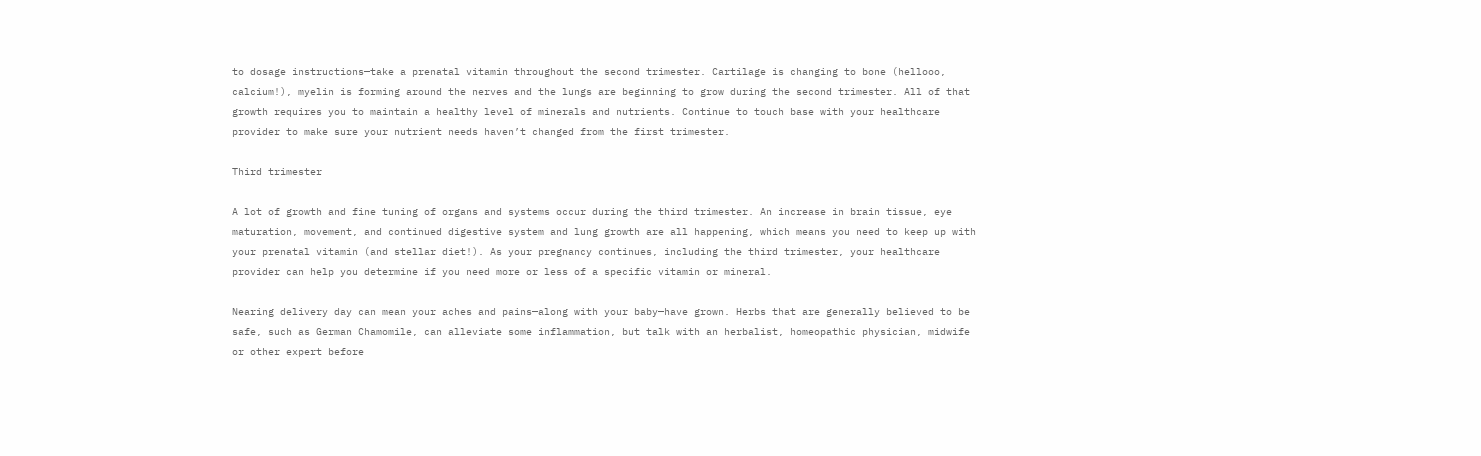to dosage instructions—take a prenatal vitamin throughout the second trimester. Cartilage is changing to bone (hellooo, calcium!), myelin is forming around the nerves and the lungs are beginning to grow during the second trimester. All of that growth requires you to maintain a healthy level of minerals and nutrients. Continue to touch base with your healthcare provider to make sure your nutrient needs haven’t changed from the first trimester.

Third trimester

A lot of growth and fine tuning of organs and systems occur during the third trimester. An increase in brain tissue, eye maturation, movement, and continued digestive system and lung growth are all happening, which means you need to keep up with your prenatal vitamin (and stellar diet!). As your pregnancy continues, including the third trimester, your healthcare provider can help you determine if you need more or less of a specific vitamin or mineral.

Nearing delivery day can mean your aches and pains—along with your baby—have grown. Herbs that are generally believed to be safe, such as German Chamomile, can alleviate some inflammation, but talk with an herbalist, homeopathic physician, midwife or other expert before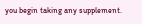you begin taking any supplement.